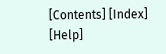[Contents] [Index] [Help]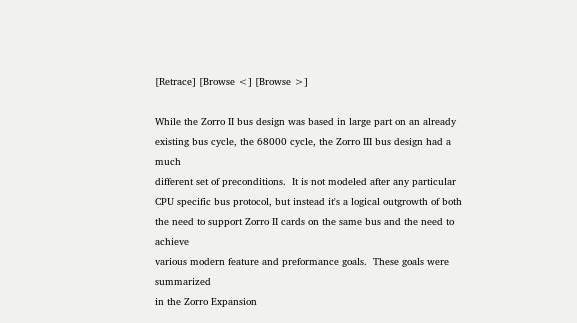[Retrace] [Browse <] [Browse >]

While the Zorro II bus design was based in large part on an already
existing bus cycle, the 68000 cycle, the Zorro III bus design had a much
different set of preconditions.  It is not modeled after any particular
CPU specific bus protocol, but instead it's a logical outgrowth of both
the need to support Zorro II cards on the same bus and the need to achieve
various modern feature and preformance goals.  These goals were summarized
in the Zorro Expansion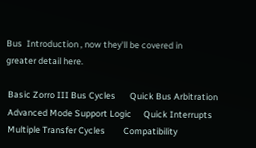Bus  Introduction , now they'll be covered in
greater detail here.

 Basic Zorro III Bus Cycles       Quick Bus Arbitration
 Advanced Mode Support Logic      Quick Interrupts
 Multiple Transfer Cycles         Compatibility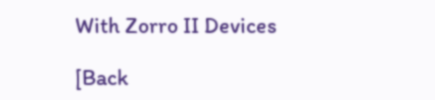With Zorro II Devices

[Back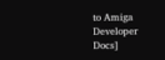to Amiga Developer Docs]